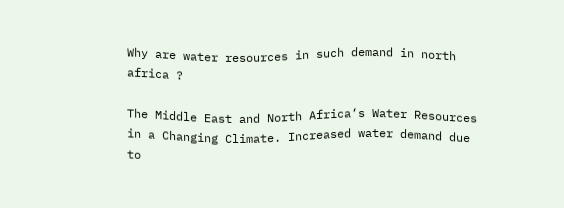Why are water resources in such demand in north africa ?

The Middle East and North Africa‘s Water Resources in a Changing Climate. Increased water demand due to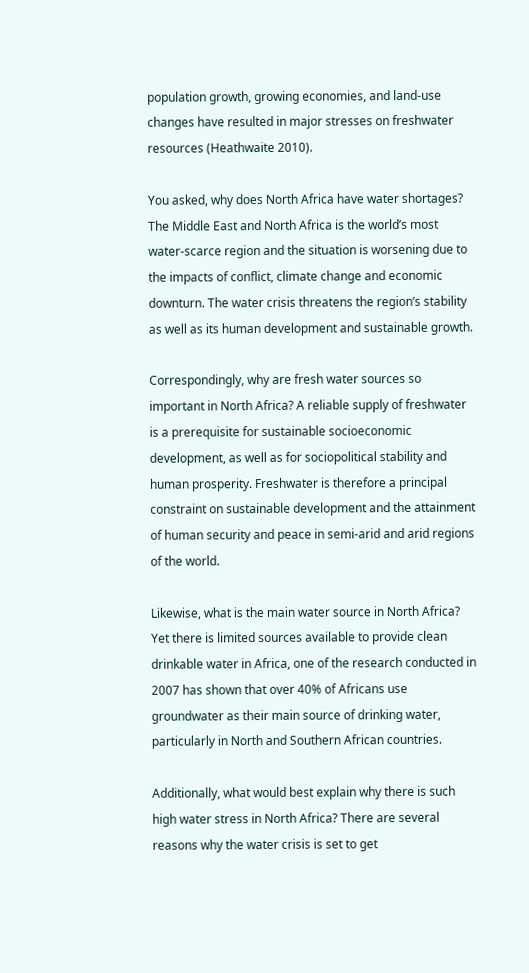population growth, growing economies, and land-use changes have resulted in major stresses on freshwater resources (Heathwaite 2010).

You asked, why does North Africa have water shortages? The Middle East and North Africa is the world’s most water-scarce region and the situation is worsening due to the impacts of conflict, climate change and economic downturn. The water crisis threatens the region’s stability as well as its human development and sustainable growth.

Correspondingly, why are fresh water sources so important in North Africa? A reliable supply of freshwater is a prerequisite for sustainable socioeconomic development, as well as for sociopolitical stability and human prosperity. Freshwater is therefore a principal constraint on sustainable development and the attainment of human security and peace in semi-arid and arid regions of the world.

Likewise, what is the main water source in North Africa? Yet there is limited sources available to provide clean drinkable water in Africa, one of the research conducted in 2007 has shown that over 40% of Africans use groundwater as their main source of drinking water, particularly in North and Southern African countries.

Additionally, what would best explain why there is such high water stress in North Africa? There are several reasons why the water crisis is set to get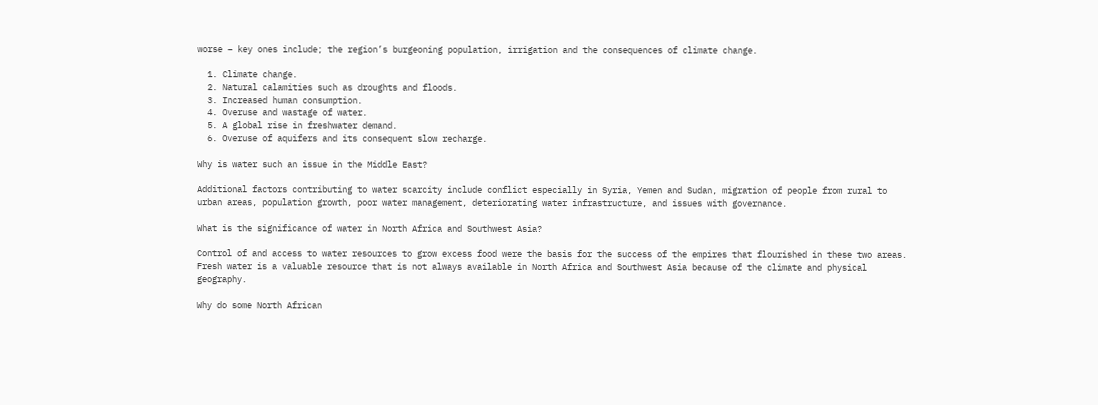worse – key ones include; the region’s burgeoning population, irrigation and the consequences of climate change.

  1. Climate change.
  2. Natural calamities such as droughts and floods.
  3. Increased human consumption.
  4. Overuse and wastage of water.
  5. A global rise in freshwater demand.
  6. Overuse of aquifers and its consequent slow recharge.

Why is water such an issue in the Middle East?

Additional factors contributing to water scarcity include conflict especially in Syria, Yemen and Sudan, migration of people from rural to urban areas, population growth, poor water management, deteriorating water infrastructure, and issues with governance.

What is the significance of water in North Africa and Southwest Asia?

Control of and access to water resources to grow excess food were the basis for the success of the empires that flourished in these two areas. Fresh water is a valuable resource that is not always available in North Africa and Southwest Asia because of the climate and physical geography.

Why do some North African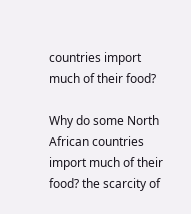countries import much of their food?

Why do some North African countries import much of their food? the scarcity of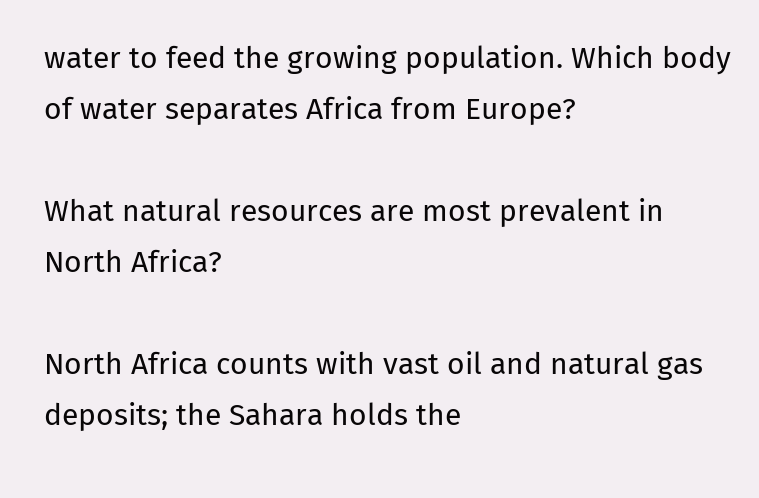water to feed the growing population. Which body of water separates Africa from Europe?

What natural resources are most prevalent in North Africa?

North Africa counts with vast oil and natural gas deposits; the Sahara holds the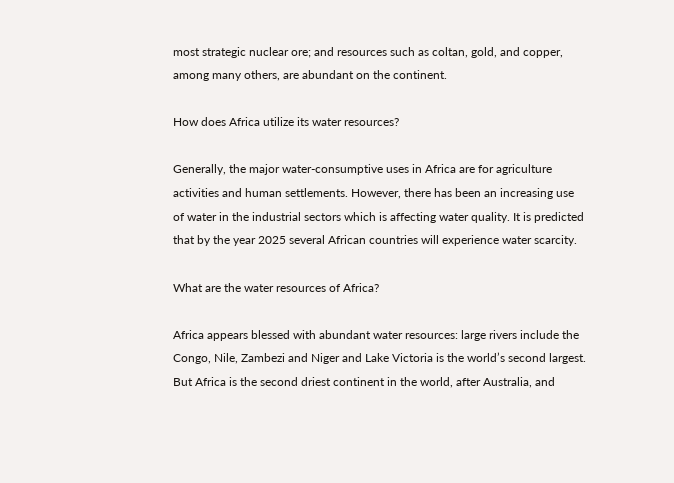most strategic nuclear ore; and resources such as coltan, gold, and copper, among many others, are abundant on the continent.

How does Africa utilize its water resources?

Generally, the major water-consumptive uses in Africa are for agriculture activities and human settlements. However, there has been an increasing use of water in the industrial sectors which is affecting water quality. It is predicted that by the year 2025 several African countries will experience water scarcity.

What are the water resources of Africa?

Africa appears blessed with abundant water resources: large rivers include the Congo, Nile, Zambezi and Niger and Lake Victoria is the world’s second largest. But Africa is the second driest continent in the world, after Australia, and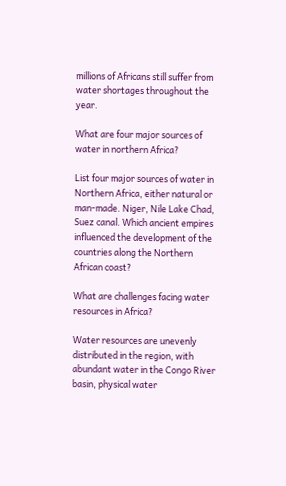millions of Africans still suffer from water shortages throughout the year.

What are four major sources of water in northern Africa?

List four major sources of water in Northern Africa, either natural or man-made. Niger, Nile Lake Chad, Suez canal. Which ancient empires influenced the development of the countries along the Northern African coast?

What are challenges facing water resources in Africa?

Water resources are unevenly distributed in the region, with abundant water in the Congo River basin, physical water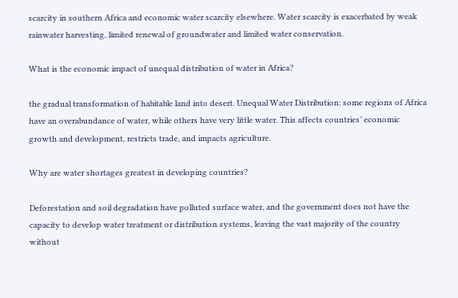scarcity in southern Africa and economic water scarcity elsewhere. Water scarcity is exacerbated by weak rainwater harvesting, limited renewal of groundwater and limited water conservation.

What is the economic impact of unequal distribution of water in Africa?

the gradual transformation of habitable land into desert. Unequal Water Distribution: some regions of Africa have an overabundance of water, while others have very little water. This affects countries’ economic growth and development, restricts trade, and impacts agriculture.

Why are water shortages greatest in developing countries?

Deforestation and soil degradation have polluted surface water, and the government does not have the capacity to develop water treatment or distribution systems, leaving the vast majority of the country without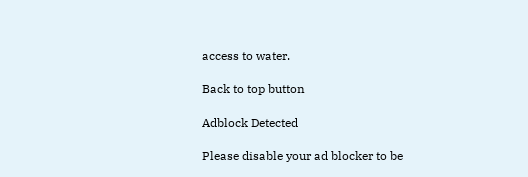access to water.

Back to top button

Adblock Detected

Please disable your ad blocker to be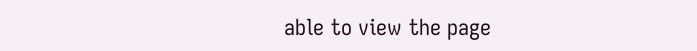able to view the page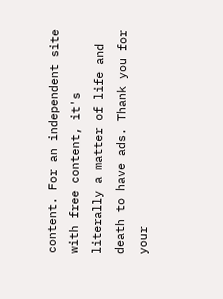content. For an independent site with free content, it's literally a matter of life and death to have ads. Thank you for your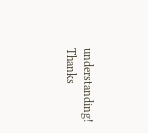understanding! Thanks